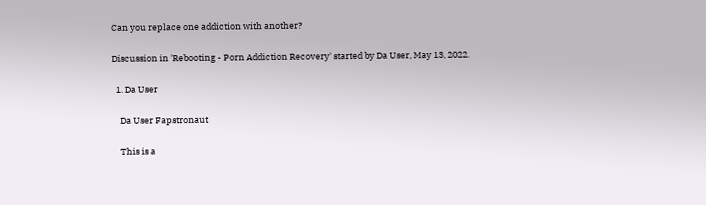Can you replace one addiction with another?

Discussion in 'Rebooting - Porn Addiction Recovery' started by Da User, May 13, 2022.

  1. Da User

    Da User Fapstronaut

    This is a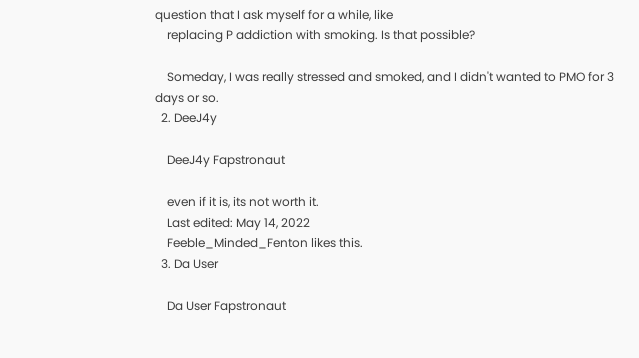question that I ask myself for a while, like
    replacing P addiction with smoking. Is that possible?

    Someday, I was really stressed and smoked, and I didn't wanted to PMO for 3 days or so.
  2. DeeJ4y

    DeeJ4y Fapstronaut

    even if it is, its not worth it.
    Last edited: May 14, 2022
    Feeble_Minded_Fenton likes this.
  3. Da User

    Da User Fapstronaut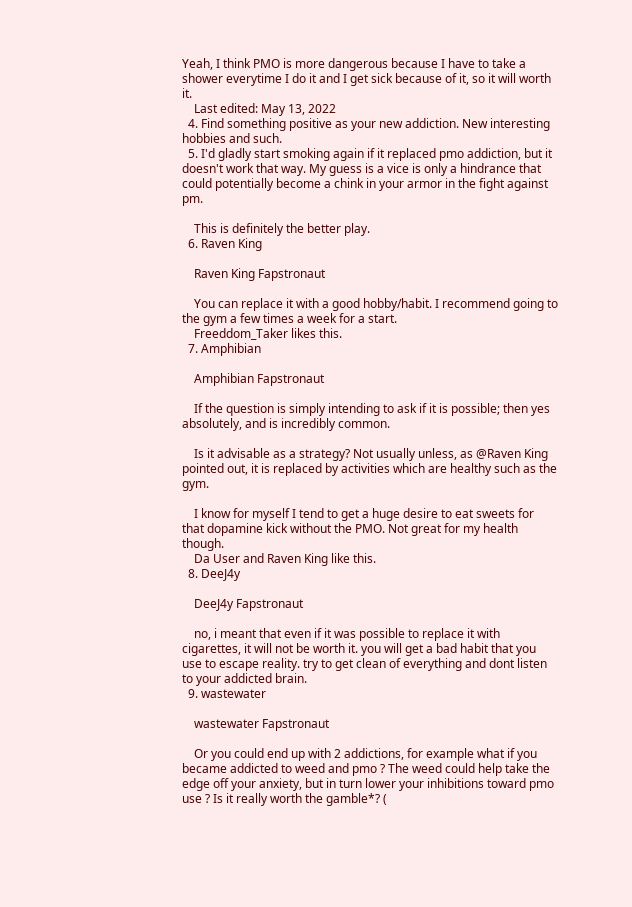Yeah, I think PMO is more dangerous because I have to take a shower everytime I do it and I get sick because of it, so it will worth it.
    Last edited: May 13, 2022
  4. Find something positive as your new addiction. New interesting hobbies and such.
  5. I'd gladly start smoking again if it replaced pmo addiction, but it doesn't work that way. My guess is a vice is only a hindrance that could potentially become a chink in your armor in the fight against pm.

    This is definitely the better play.
  6. Raven King

    Raven King Fapstronaut

    You can replace it with a good hobby/habit. I recommend going to the gym a few times a week for a start.
    Freeddom_Taker likes this.
  7. Amphibian

    Amphibian Fapstronaut

    If the question is simply intending to ask if it is possible; then yes absolutely, and is incredibly common.

    Is it advisable as a strategy? Not usually unless, as @Raven King pointed out, it is replaced by activities which are healthy such as the gym.

    I know for myself I tend to get a huge desire to eat sweets for that dopamine kick without the PMO. Not great for my health though.
    Da User and Raven King like this.
  8. DeeJ4y

    DeeJ4y Fapstronaut

    no, i meant that even if it was possible to replace it with cigarettes, it will not be worth it. you will get a bad habit that you use to escape reality. try to get clean of everything and dont listen to your addicted brain.
  9. wastewater

    wastewater Fapstronaut

    Or you could end up with 2 addictions, for example what if you became addicted to weed and pmo ? The weed could help take the edge off your anxiety, but in turn lower your inhibitions toward pmo use ? Is it really worth the gamble*? (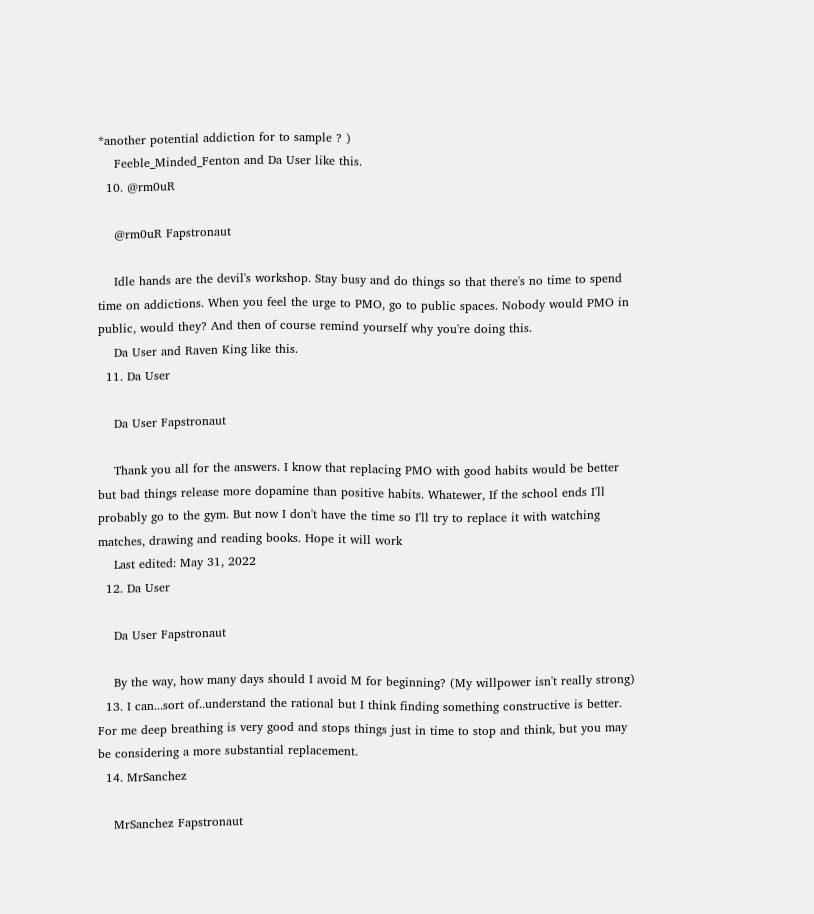*another potential addiction for to sample ? )
    Feeble_Minded_Fenton and Da User like this.
  10. @rm0uR

    @rm0uR Fapstronaut

    Idle hands are the devil's workshop. Stay busy and do things so that there's no time to spend time on addictions. When you feel the urge to PMO, go to public spaces. Nobody would PMO in public, would they? And then of course remind yourself why you're doing this.
    Da User and Raven King like this.
  11. Da User

    Da User Fapstronaut

    Thank you all for the answers. I know that replacing PMO with good habits would be better but bad things release more dopamine than positive habits. Whatewer, If the school ends I'll probably go to the gym. But now I don't have the time so I'll try to replace it with watching matches, drawing and reading books. Hope it will work
    Last edited: May 31, 2022
  12. Da User

    Da User Fapstronaut

    By the way, how many days should I avoid M for beginning? (My willpower isn't really strong)
  13. I can...sort of..understand the rational but I think finding something constructive is better. For me deep breathing is very good and stops things just in time to stop and think, but you may be considering a more substantial replacement.
  14. MrSanchez

    MrSanchez Fapstronaut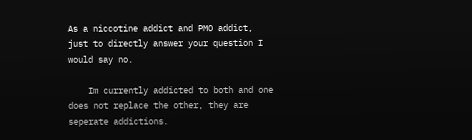As a niccotine addict and PMO addict, just to directly answer your question I would say no.

    Im currently addicted to both and one does not replace the other, they are seperate addictions.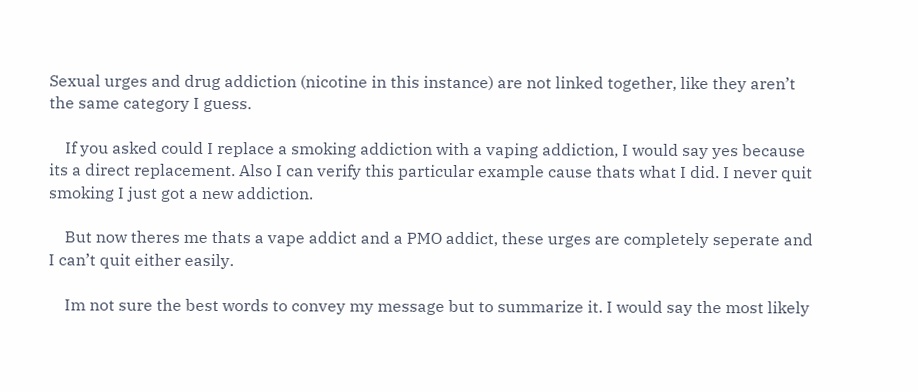Sexual urges and drug addiction (nicotine in this instance) are not linked together, like they aren’t the same category I guess.

    If you asked could I replace a smoking addiction with a vaping addiction, I would say yes because its a direct replacement. Also I can verify this particular example cause thats what I did. I never quit smoking I just got a new addiction.

    But now theres me thats a vape addict and a PMO addict, these urges are completely seperate and I can’t quit either easily.

    Im not sure the best words to convey my message but to summarize it. I would say the most likely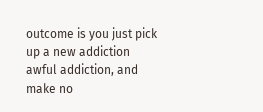outcome is you just pick up a new addiction awful addiction, and make no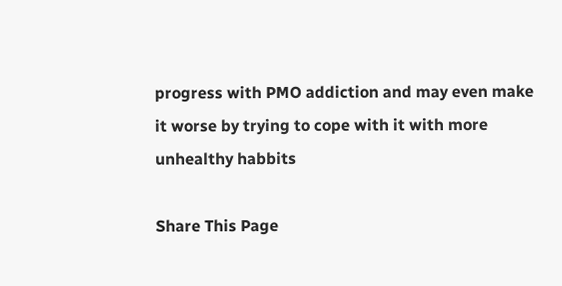progress with PMO addiction and may even make it worse by trying to cope with it with more unhealthy habbits

Share This Page